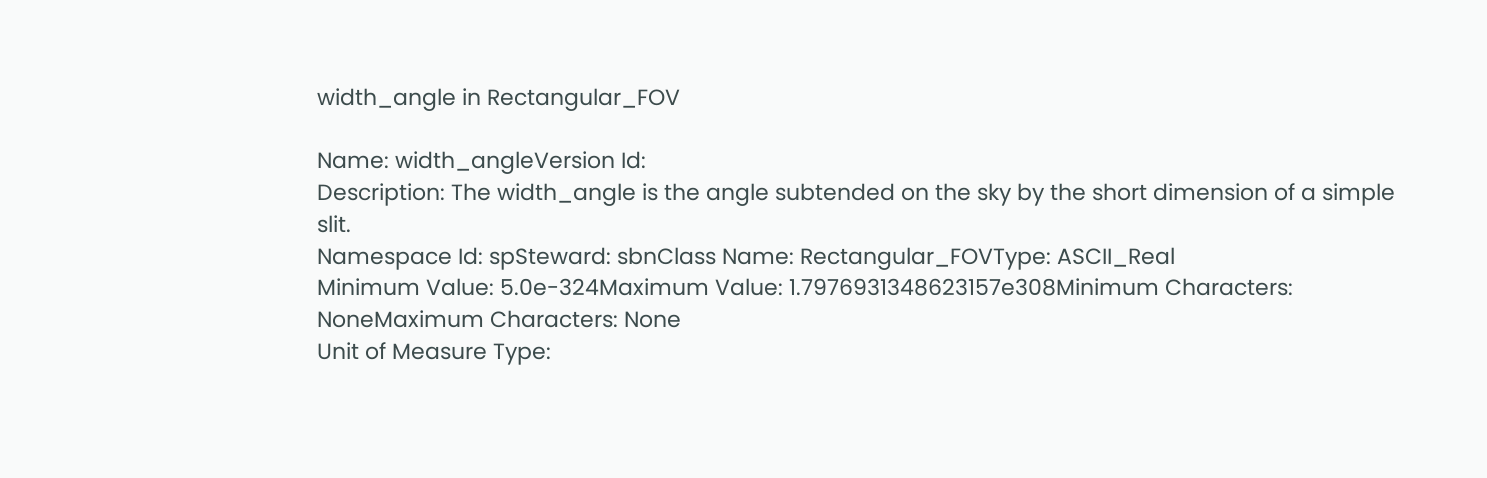width_angle in Rectangular_FOV

Name: width_angleVersion Id:
Description: The width_angle is the angle subtended on the sky by the short dimension of a simple slit.
Namespace Id: spSteward: sbnClass Name: Rectangular_FOVType: ASCII_Real
Minimum Value: 5.0e-324Maximum Value: 1.7976931348623157e308Minimum Characters: NoneMaximum Characters: None
Unit of Measure Type: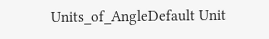Units_of_AngleDefault Unit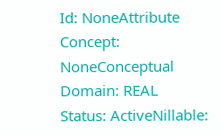Id: NoneAttribute Concept: NoneConceptual Domain: REAL
Status: ActiveNillable: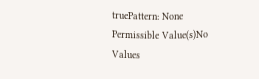truePattern: None
Permissible Value(s)No Values